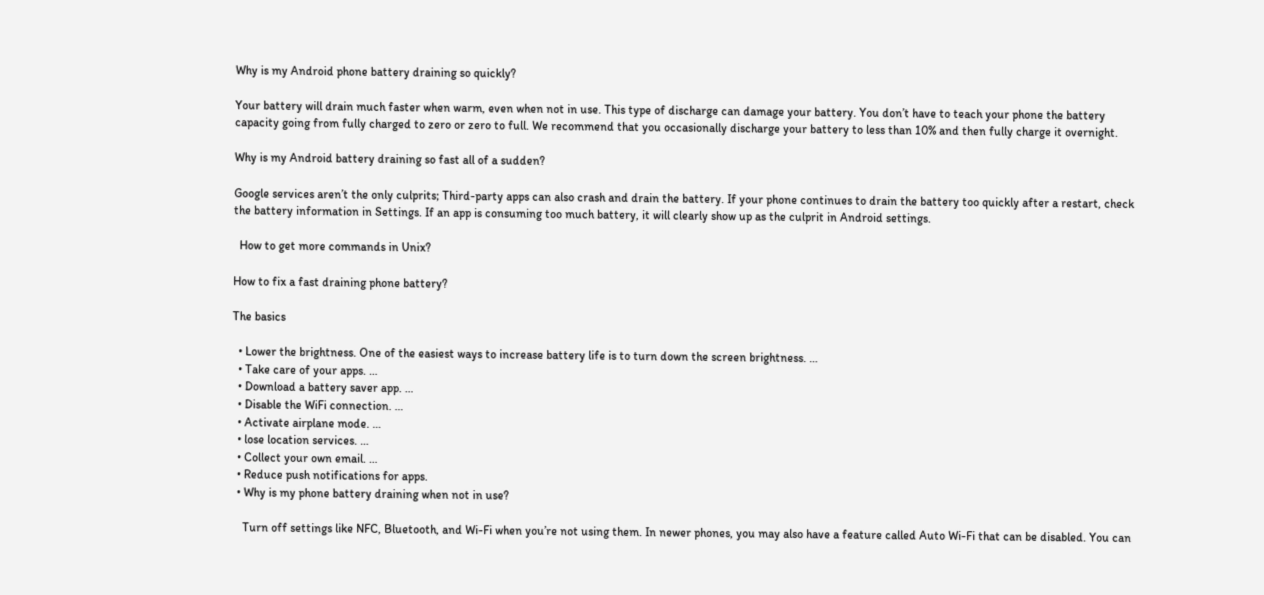Why is my Android phone battery draining so quickly?

Your battery will drain much faster when warm, even when not in use. This type of discharge can damage your battery. You don’t have to teach your phone the battery capacity going from fully charged to zero or zero to full. We recommend that you occasionally discharge your battery to less than 10% and then fully charge it overnight.

Why is my Android battery draining so fast all of a sudden?

Google services aren’t the only culprits; Third-party apps can also crash and drain the battery. If your phone continues to drain the battery too quickly after a restart, check the battery information in Settings. If an app is consuming too much battery, it will clearly show up as the culprit in Android settings.

  How to get more commands in Unix?

How to fix a fast draining phone battery?

The basics

  • Lower the brightness. One of the easiest ways to increase battery life is to turn down the screen brightness. …
  • Take care of your apps. …
  • Download a battery saver app. …
  • Disable the WiFi connection. …
  • Activate airplane mode. …
  • lose location services. …
  • Collect your own email. …
  • Reduce push notifications for apps.
  • Why is my phone battery draining when not in use?

    Turn off settings like NFC, Bluetooth, and Wi-Fi when you’re not using them. In newer phones, you may also have a feature called Auto Wi-Fi that can be disabled. You can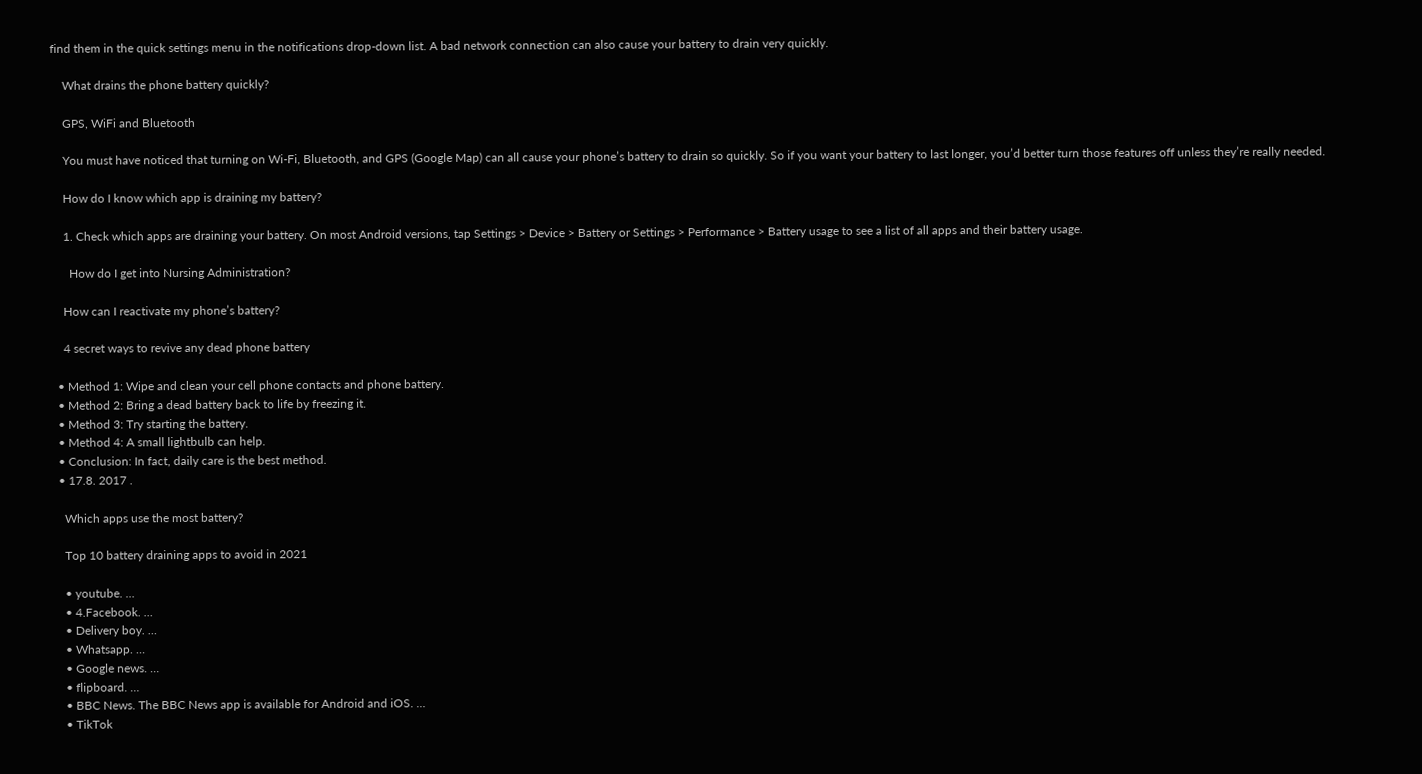find them in the quick settings menu in the notifications drop-down list. A bad network connection can also cause your battery to drain very quickly.

    What drains the phone battery quickly?

    GPS, WiFi and Bluetooth

    You must have noticed that turning on Wi-Fi, Bluetooth, and GPS (Google Map) can all cause your phone’s battery to drain so quickly. So if you want your battery to last longer, you’d better turn those features off unless they’re really needed.

    How do I know which app is draining my battery?

    1. Check which apps are draining your battery. On most Android versions, tap Settings > Device > Battery or Settings > Performance > Battery usage to see a list of all apps and their battery usage.

      How do I get into Nursing Administration?

    How can I reactivate my phone’s battery?

    4 secret ways to revive any dead phone battery

  • Method 1: Wipe and clean your cell phone contacts and phone battery.
  • Method 2: Bring a dead battery back to life by freezing it.
  • Method 3: Try starting the battery.
  • Method 4: A small lightbulb can help.
  • Conclusion: In fact, daily care is the best method.
  • 17.8. 2017 .

    Which apps use the most battery?

    Top 10 battery draining apps to avoid in 2021

    • youtube. …
    • 4.Facebook. …
    • Delivery boy. …
    • Whatsapp. …
    • Google news. …
    • flipboard. …
    • BBC News. The BBC News app is available for Android and iOS. …
    • TikTok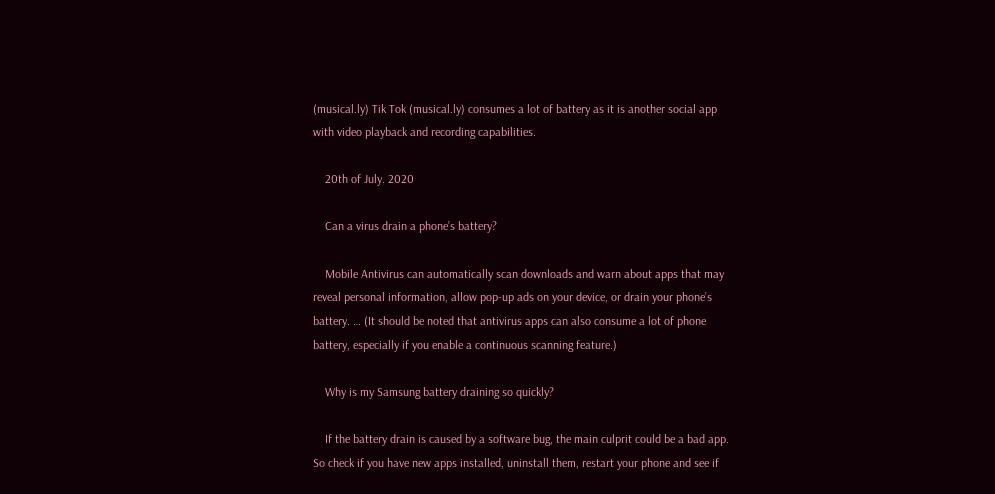(musical.ly) Tik Tok (musical.ly) consumes a lot of battery as it is another social app with video playback and recording capabilities.

    20th of July. 2020

    Can a virus drain a phone’s battery?

    Mobile Antivirus can automatically scan downloads and warn about apps that may reveal personal information, allow pop-up ads on your device, or drain your phone’s battery. … (It should be noted that antivirus apps can also consume a lot of phone battery, especially if you enable a continuous scanning feature.)

    Why is my Samsung battery draining so quickly?

    If the battery drain is caused by a software bug, the main culprit could be a bad app. So check if you have new apps installed, uninstall them, restart your phone and see if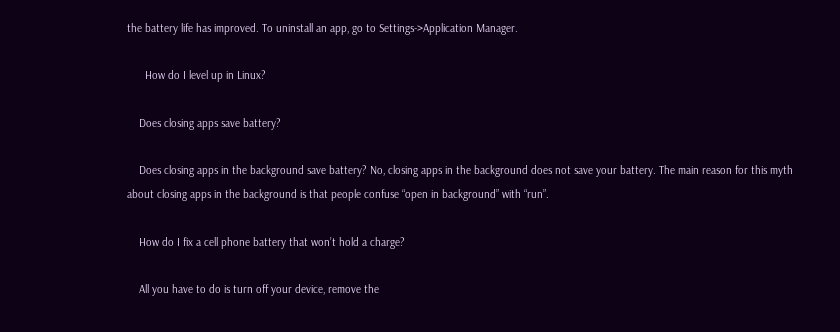the battery life has improved. To uninstall an app, go to Settings->Application Manager.

      How do I level up in Linux?

    Does closing apps save battery?

    Does closing apps in the background save battery? No, closing apps in the background does not save your battery. The main reason for this myth about closing apps in the background is that people confuse “open in background” with “run”.

    How do I fix a cell phone battery that won’t hold a charge?

    All you have to do is turn off your device, remove the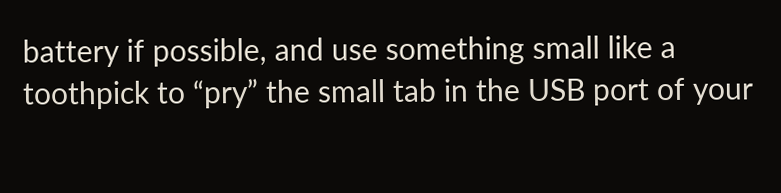battery if possible, and use something small like a toothpick to “pry” the small tab in the USB port of your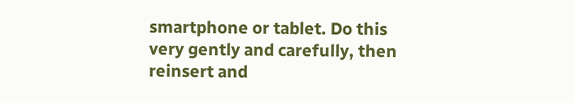smartphone or tablet. Do this very gently and carefully, then reinsert and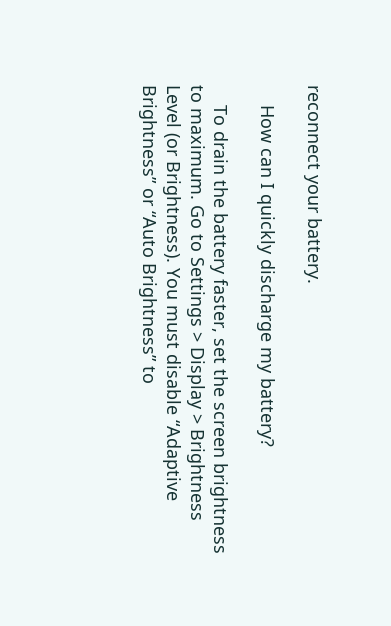reconnect your battery.

    How can I quickly discharge my battery?

    To drain the battery faster, set the screen brightness to maximum. Go to Settings > Display > Brightness Level (or Brightness). You must disable “Adaptive Brightness” or “Auto Brightness” to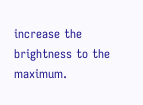increase the brightness to the maximum.